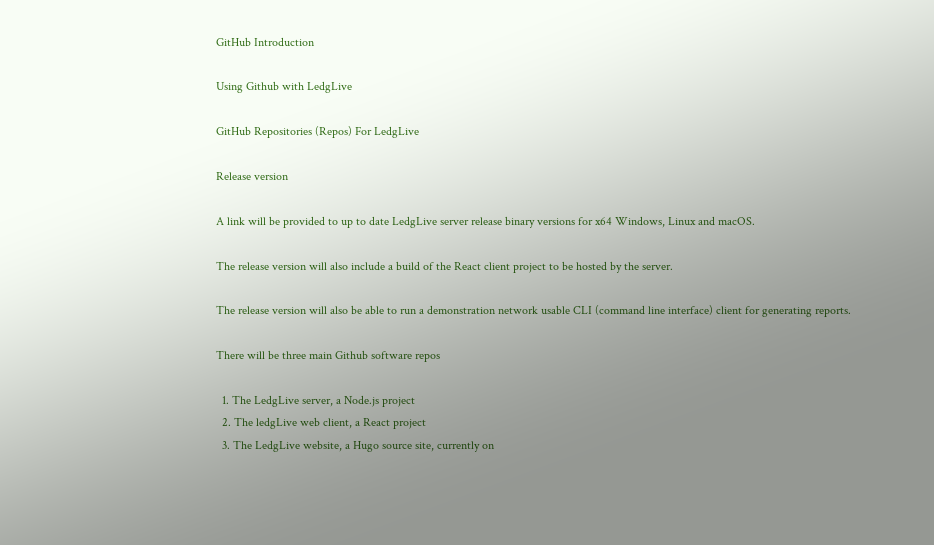GitHub Introduction

Using Github with LedgLive

GitHub Repositories (Repos) For LedgLive

Release version

A link will be provided to up to date LedgLive server release binary versions for x64 Windows, Linux and macOS.

The release version will also include a build of the React client project to be hosted by the server.

The release version will also be able to run a demonstration network usable CLI (command line interface) client for generating reports.

There will be three main Github software repos

  1. The LedgLive server, a Node.js project
  2. The ledgLive web client, a React project
  3. The LedgLive website, a Hugo source site, currently on